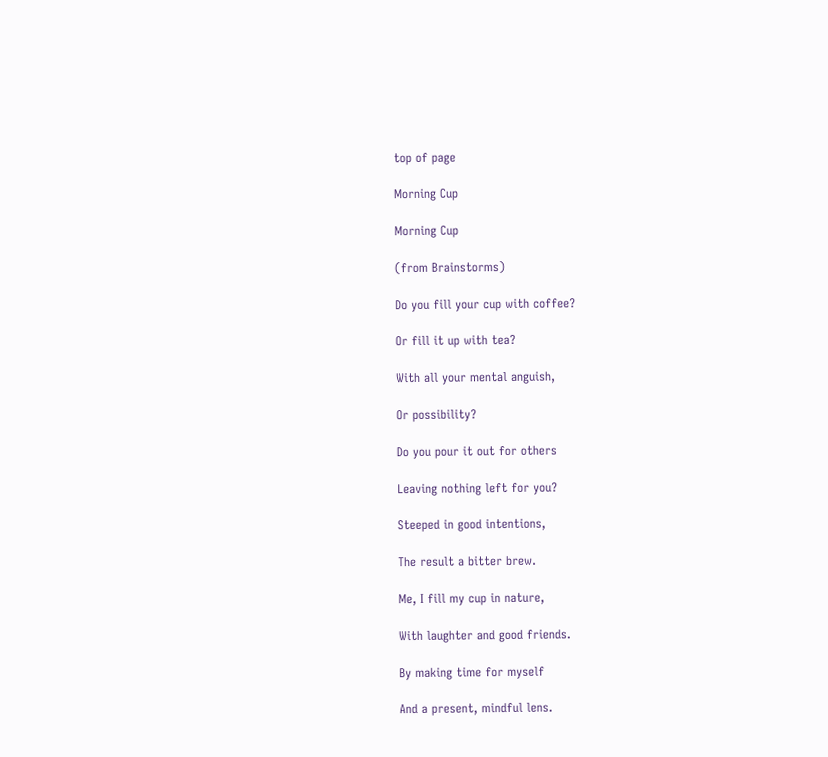top of page

Morning Cup

Morning Cup

(from Brainstorms)

Do you fill your cup with coffee?

Or fill it up with tea?

With all your mental anguish,

Or possibility?

Do you pour it out for others

Leaving nothing left for you?

Steeped in good intentions,

The result a bitter brew.

Me, I fill my cup in nature,

With laughter and good friends.

By making time for myself

And a present, mindful lens.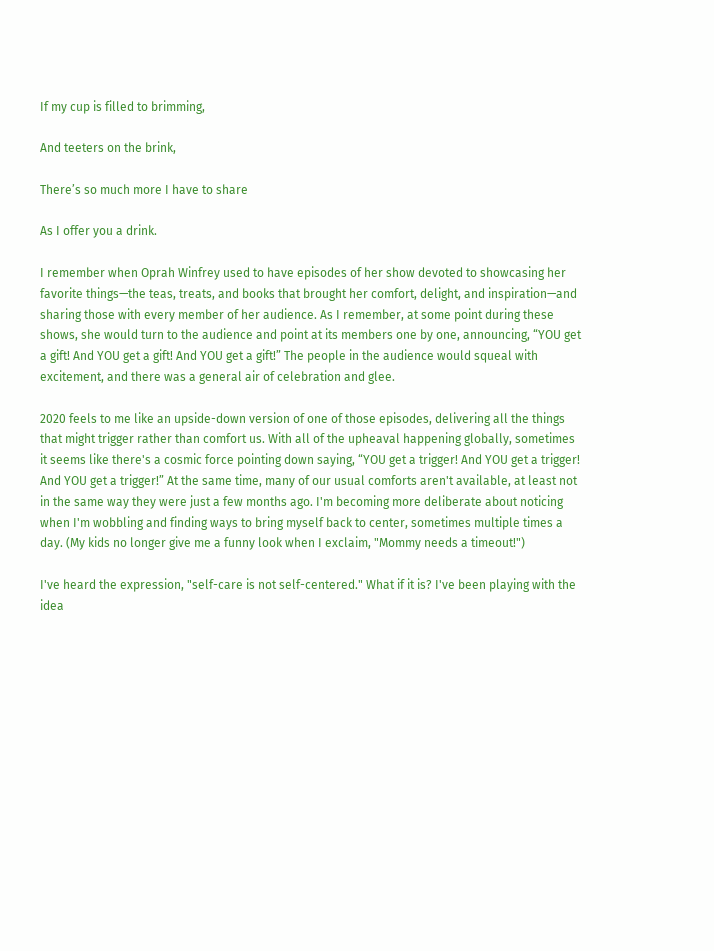If my cup is filled to brimming,

And teeters on the brink,

There’s so much more I have to share

As I offer you a drink.

I remember when Oprah Winfrey used to have episodes of her show devoted to showcasing her favorite things—the teas, treats, and books that brought her comfort, delight, and inspiration—and sharing those with every member of her audience. As I remember, at some point during these shows, she would turn to the audience and point at its members one by one, announcing, “YOU get a gift! And YOU get a gift! And YOU get a gift!” The people in the audience would squeal with excitement, and there was a general air of celebration and glee.

2020 feels to me like an upside-down version of one of those episodes, delivering all the things that might trigger rather than comfort us. With all of the upheaval happening globally, sometimes it seems like there's a cosmic force pointing down saying, “YOU get a trigger! And YOU get a trigger! And YOU get a trigger!” At the same time, many of our usual comforts aren't available, at least not in the same way they were just a few months ago. I'm becoming more deliberate about noticing when I'm wobbling and finding ways to bring myself back to center, sometimes multiple times a day. (My kids no longer give me a funny look when I exclaim, "Mommy needs a timeout!")

I've heard the expression, "self-care is not self-centered." What if it is? I've been playing with the idea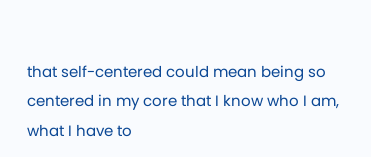that self-centered could mean being so centered in my core that I know who I am, what I have to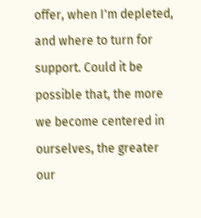offer, when I'm depleted, and where to turn for support. Could it be possible that, the more we become centered in ourselves, the greater our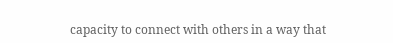capacity to connect with others in a way that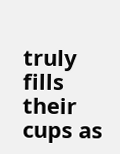truly fills their cups as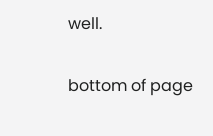well.

bottom of page